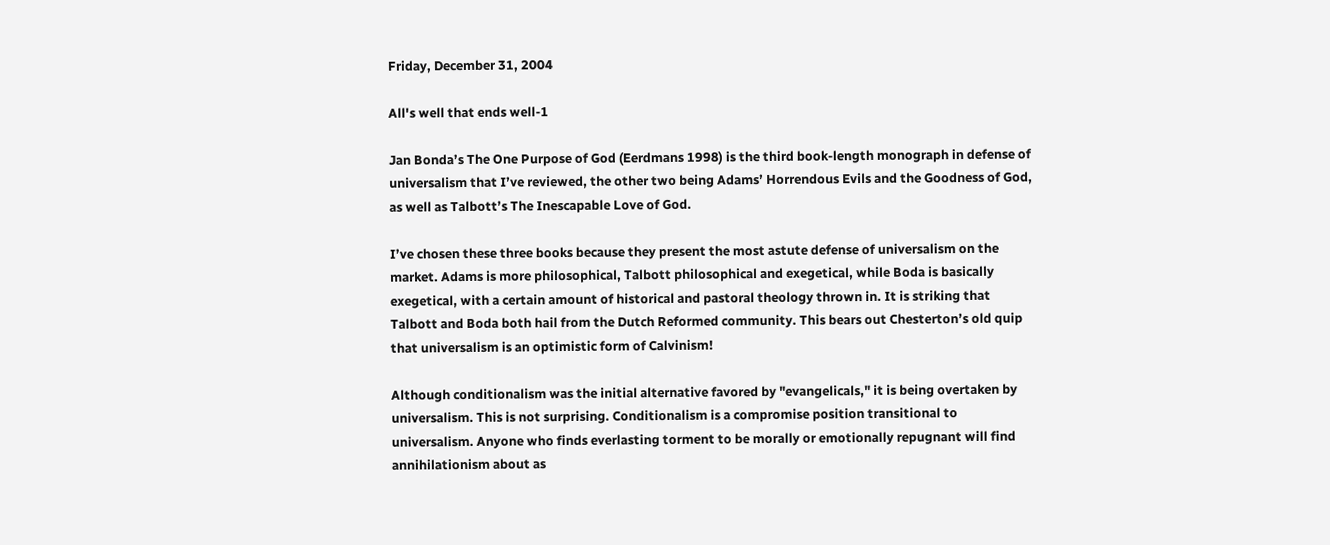Friday, December 31, 2004

All's well that ends well-1

Jan Bonda’s The One Purpose of God (Eerdmans 1998) is the third book-length monograph in defense of universalism that I’ve reviewed, the other two being Adams’ Horrendous Evils and the Goodness of God, as well as Talbott’s The Inescapable Love of God.

I’ve chosen these three books because they present the most astute defense of universalism on the market. Adams is more philosophical, Talbott philosophical and exegetical, while Boda is basically exegetical, with a certain amount of historical and pastoral theology thrown in. It is striking that Talbott and Boda both hail from the Dutch Reformed community. This bears out Chesterton’s old quip that universalism is an optimistic form of Calvinism!

Although conditionalism was the initial alternative favored by "evangelicals," it is being overtaken by universalism. This is not surprising. Conditionalism is a compromise position transitional to universalism. Anyone who finds everlasting torment to be morally or emotionally repugnant will find annihilationism about as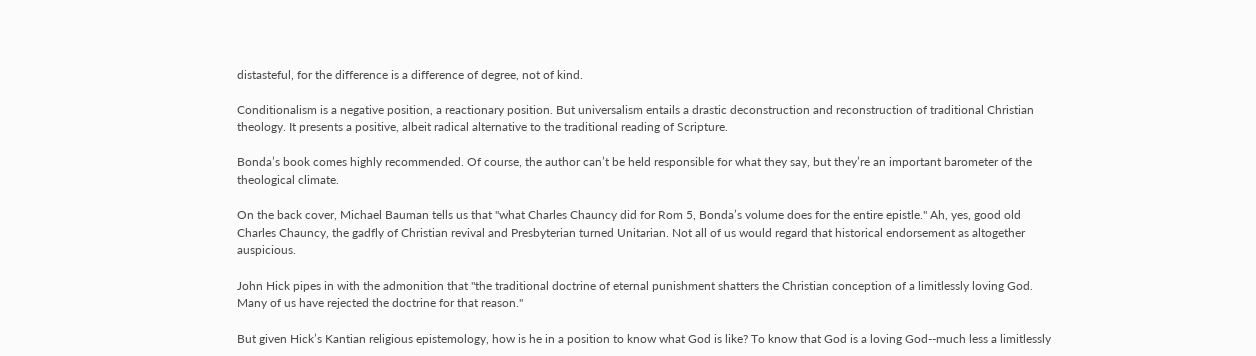distasteful, for the difference is a difference of degree, not of kind.

Conditionalism is a negative position, a reactionary position. But universalism entails a drastic deconstruction and reconstruction of traditional Christian theology. It presents a positive, albeit radical alternative to the traditional reading of Scripture.

Bonda’s book comes highly recommended. Of course, the author can’t be held responsible for what they say, but they’re an important barometer of the theological climate.

On the back cover, Michael Bauman tells us that "what Charles Chauncy did for Rom 5, Bonda’s volume does for the entire epistle." Ah, yes, good old Charles Chauncy, the gadfly of Christian revival and Presbyterian turned Unitarian. Not all of us would regard that historical endorsement as altogether auspicious.

John Hick pipes in with the admonition that "the traditional doctrine of eternal punishment shatters the Christian conception of a limitlessly loving God. Many of us have rejected the doctrine for that reason."

But given Hick’s Kantian religious epistemology, how is he in a position to know what God is like? To know that God is a loving God--much less a limitlessly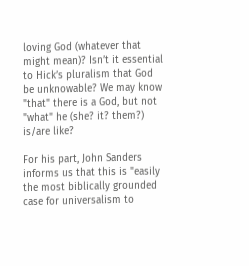loving God (whatever that might mean)? Isn’t it essential to Hick’s pluralism that God be unknowable? We may know "that" there is a God, but not "what" he (she? it? them?) is/are like?

For his part, John Sanders informs us that this is "easily the most biblically grounded case for universalism to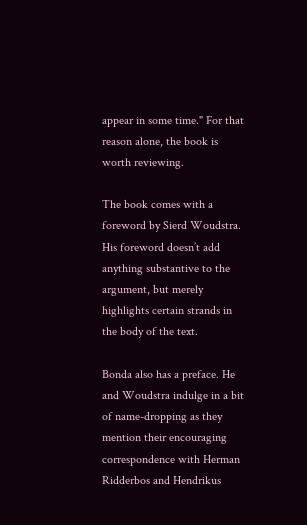appear in some time." For that reason alone, the book is worth reviewing.

The book comes with a foreword by Sierd Woudstra. His foreword doesn’t add anything substantive to the argument, but merely highlights certain strands in the body of the text.

Bonda also has a preface. He and Woudstra indulge in a bit of name-dropping as they mention their encouraging correspondence with Herman Ridderbos and Hendrikus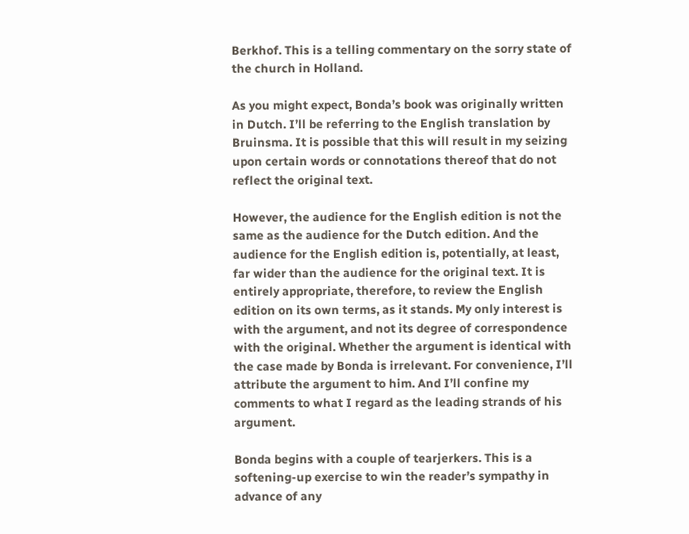Berkhof. This is a telling commentary on the sorry state of the church in Holland.

As you might expect, Bonda’s book was originally written in Dutch. I’ll be referring to the English translation by Bruinsma. It is possible that this will result in my seizing upon certain words or connotations thereof that do not reflect the original text.

However, the audience for the English edition is not the same as the audience for the Dutch edition. And the audience for the English edition is, potentially, at least, far wider than the audience for the original text. It is entirely appropriate, therefore, to review the English edition on its own terms, as it stands. My only interest is with the argument, and not its degree of correspondence with the original. Whether the argument is identical with the case made by Bonda is irrelevant. For convenience, I’ll attribute the argument to him. And I’ll confine my comments to what I regard as the leading strands of his argument.

Bonda begins with a couple of tearjerkers. This is a softening-up exercise to win the reader’s sympathy in advance of any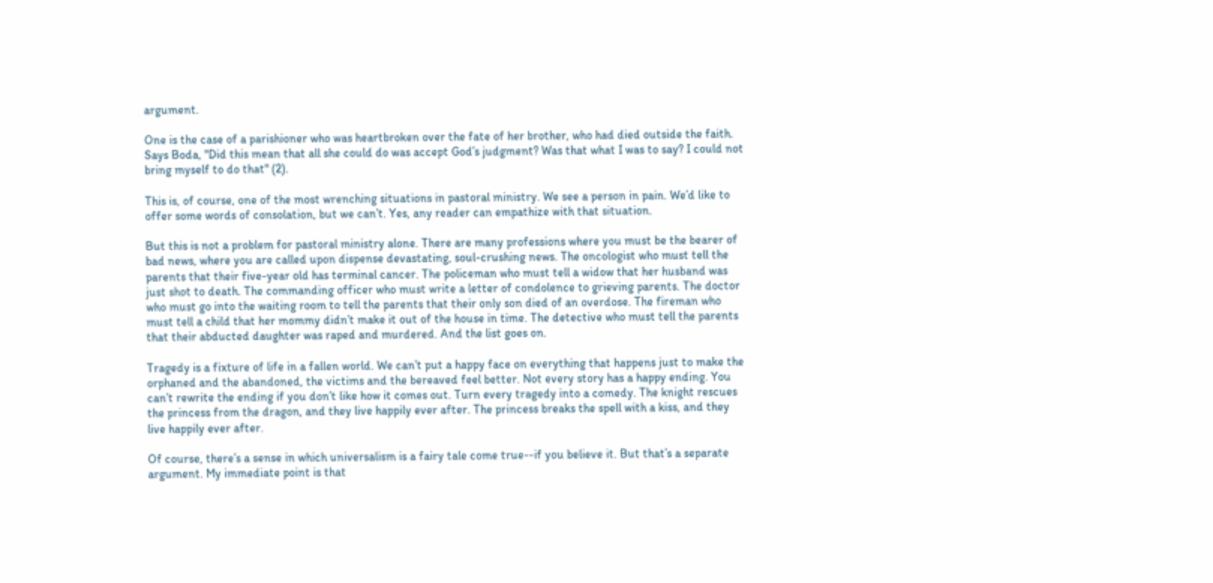argument.

One is the case of a parishioner who was heartbroken over the fate of her brother, who had died outside the faith. Says Boda, "Did this mean that all she could do was accept God’s judgment? Was that what I was to say? I could not bring myself to do that" (2).

This is, of course, one of the most wrenching situations in pastoral ministry. We see a person in pain. We’d like to offer some words of consolation, but we can’t. Yes, any reader can empathize with that situation.

But this is not a problem for pastoral ministry alone. There are many professions where you must be the bearer of bad news, where you are called upon dispense devastating, soul-crushing news. The oncologist who must tell the parents that their five-year old has terminal cancer. The policeman who must tell a widow that her husband was just shot to death. The commanding officer who must write a letter of condolence to grieving parents. The doctor who must go into the waiting room to tell the parents that their only son died of an overdose. The fireman who must tell a child that her mommy didn’t make it out of the house in time. The detective who must tell the parents that their abducted daughter was raped and murdered. And the list goes on.

Tragedy is a fixture of life in a fallen world. We can’t put a happy face on everything that happens just to make the orphaned and the abandoned, the victims and the bereaved feel better. Not every story has a happy ending. You can’t rewrite the ending if you don’t like how it comes out. Turn every tragedy into a comedy. The knight rescues the princess from the dragon, and they live happily ever after. The princess breaks the spell with a kiss, and they live happily ever after.

Of course, there’s a sense in which universalism is a fairy tale come true--if you believe it. But that’s a separate argument. My immediate point is that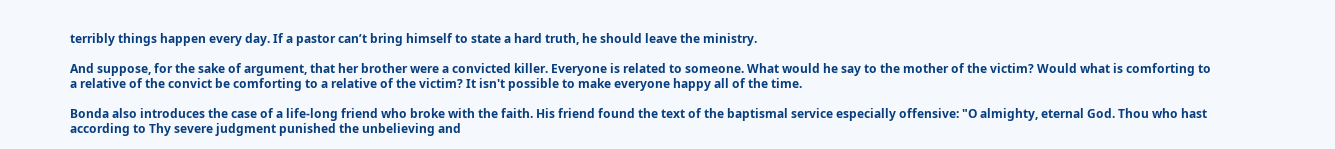terribly things happen every day. If a pastor can’t bring himself to state a hard truth, he should leave the ministry.

And suppose, for the sake of argument, that her brother were a convicted killer. Everyone is related to someone. What would he say to the mother of the victim? Would what is comforting to a relative of the convict be comforting to a relative of the victim? It isn't possible to make everyone happy all of the time.

Bonda also introduces the case of a life-long friend who broke with the faith. His friend found the text of the baptismal service especially offensive: "O almighty, eternal God. Thou who hast according to Thy severe judgment punished the unbelieving and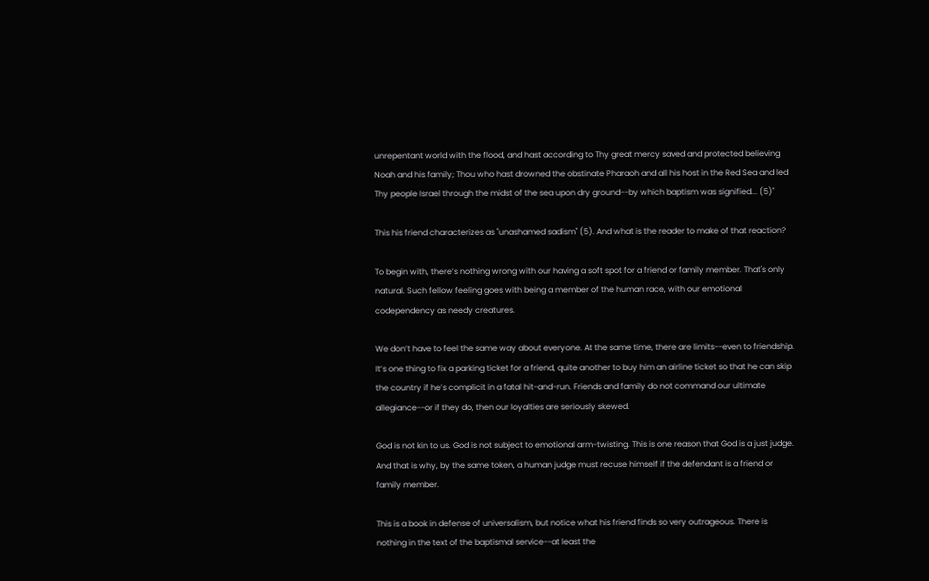unrepentant world with the flood, and hast according to Thy great mercy saved and protected believing Noah and his family; Thou who hast drowned the obstinate Pharaoh and all his host in the Red Sea and led Thy people Israel through the midst of the sea upon dry ground--by which baptism was signified... (5)"

This his friend characterizes as "unashamed sadism" (5). And what is the reader to make of that reaction?

To begin with, there’s nothing wrong with our having a soft spot for a friend or family member. That's only natural. Such fellow feeling goes with being a member of the human race, with our emotional codependency as needy creatures.

We don’t have to feel the same way about everyone. At the same time, there are limits--even to friendship. It’s one thing to fix a parking ticket for a friend, quite another to buy him an airline ticket so that he can skip the country if he’s complicit in a fatal hit-and-run. Friends and family do not command our ultimate allegiance--or if they do, then our loyalties are seriously skewed.

God is not kin to us. God is not subject to emotional arm-twisting. This is one reason that God is a just judge. And that is why, by the same token, a human judge must recuse himself if the defendant is a friend or family member.

This is a book in defense of universalism, but notice what his friend finds so very outrageous. There is nothing in the text of the baptismal service--at least the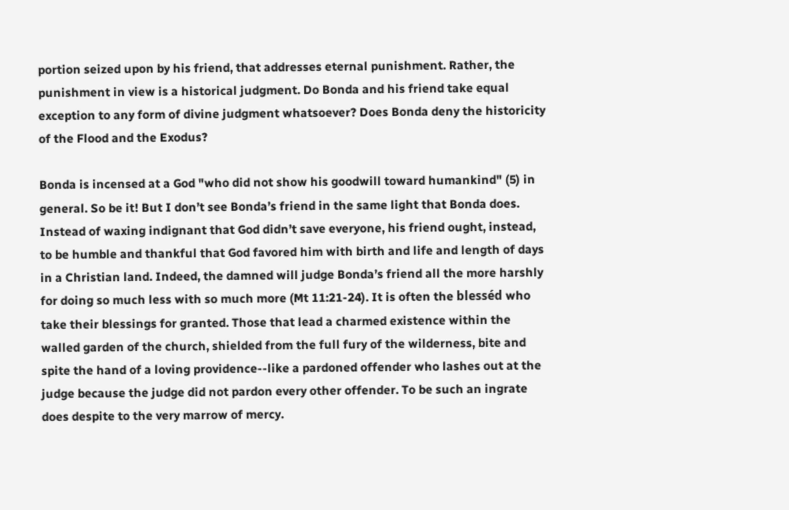portion seized upon by his friend, that addresses eternal punishment. Rather, the punishment in view is a historical judgment. Do Bonda and his friend take equal exception to any form of divine judgment whatsoever? Does Bonda deny the historicity of the Flood and the Exodus?

Bonda is incensed at a God "who did not show his goodwill toward humankind" (5) in general. So be it! But I don’t see Bonda’s friend in the same light that Bonda does. Instead of waxing indignant that God didn’t save everyone, his friend ought, instead, to be humble and thankful that God favored him with birth and life and length of days in a Christian land. Indeed, the damned will judge Bonda’s friend all the more harshly for doing so much less with so much more (Mt 11:21-24). It is often the blesséd who take their blessings for granted. Those that lead a charmed existence within the walled garden of the church, shielded from the full fury of the wilderness, bite and spite the hand of a loving providence--like a pardoned offender who lashes out at the judge because the judge did not pardon every other offender. To be such an ingrate does despite to the very marrow of mercy.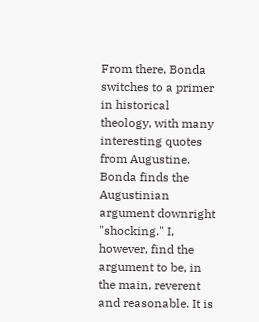From there, Bonda switches to a primer in historical theology, with many interesting quotes from Augustine. Bonda finds the Augustinian argument downright "shocking." I, however, find the argument to be, in the main, reverent and reasonable. It is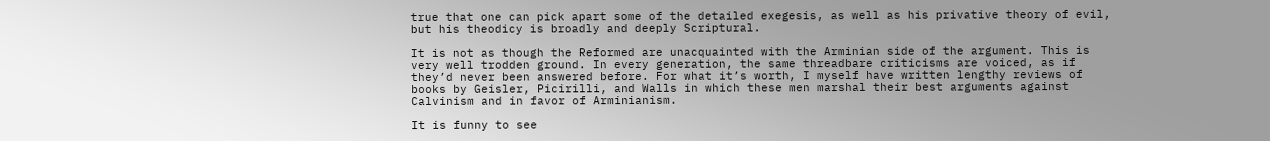true that one can pick apart some of the detailed exegesis, as well as his privative theory of evil, but his theodicy is broadly and deeply Scriptural.

It is not as though the Reformed are unacquainted with the Arminian side of the argument. This is very well trodden ground. In every generation, the same threadbare criticisms are voiced, as if they’d never been answered before. For what it’s worth, I myself have written lengthy reviews of books by Geisler, Picirilli, and Walls in which these men marshal their best arguments against Calvinism and in favor of Arminianism.

It is funny to see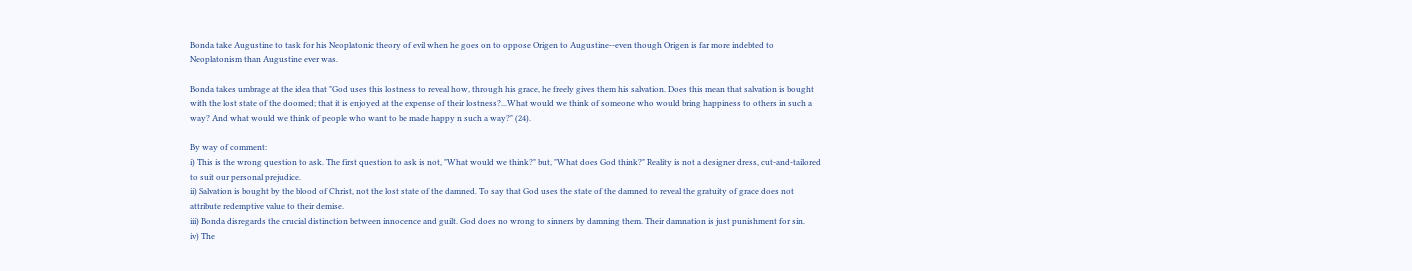Bonda take Augustine to task for his Neoplatonic theory of evil when he goes on to oppose Origen to Augustine--even though Origen is far more indebted to Neoplatonism than Augustine ever was.

Bonda takes umbrage at the idea that "God uses this lostness to reveal how, through his grace, he freely gives them his salvation. Does this mean that salvation is bought with the lost state of the doomed; that it is enjoyed at the expense of their lostness?...What would we think of someone who would bring happiness to others in such a way? And what would we think of people who want to be made happy n such a way?" (24).

By way of comment:
i) This is the wrong question to ask. The first question to ask is not, "What would we think?" but, "What does God think?" Reality is not a designer dress, cut-and-tailored to suit our personal prejudice.
ii) Salvation is bought by the blood of Christ, not the lost state of the damned. To say that God uses the state of the damned to reveal the gratuity of grace does not attribute redemptive value to their demise.
iii) Bonda disregards the crucial distinction between innocence and guilt. God does no wrong to sinners by damning them. Their damnation is just punishment for sin.
iv) The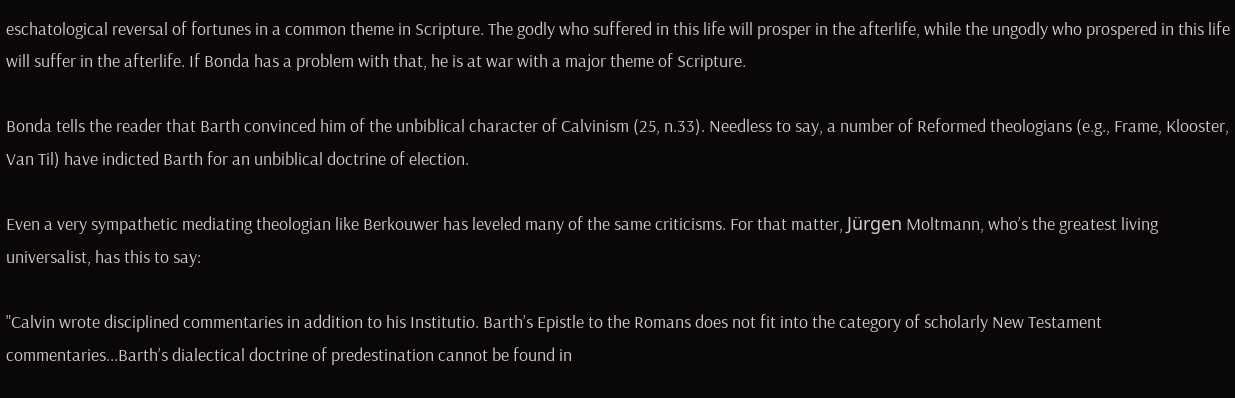eschatological reversal of fortunes in a common theme in Scripture. The godly who suffered in this life will prosper in the afterlife, while the ungodly who prospered in this life will suffer in the afterlife. If Bonda has a problem with that, he is at war with a major theme of Scripture.

Bonda tells the reader that Barth convinced him of the unbiblical character of Calvinism (25, n.33). Needless to say, a number of Reformed theologians (e.g., Frame, Klooster, Van Til) have indicted Barth for an unbiblical doctrine of election.

Even a very sympathetic mediating theologian like Berkouwer has leveled many of the same criticisms. For that matter, Jürgen Moltmann, who’s the greatest living universalist, has this to say:

"Calvin wrote disciplined commentaries in addition to his Institutio. Barth’s Epistle to the Romans does not fit into the category of scholarly New Testament commentaries...Barth’s dialectical doctrine of predestination cannot be found in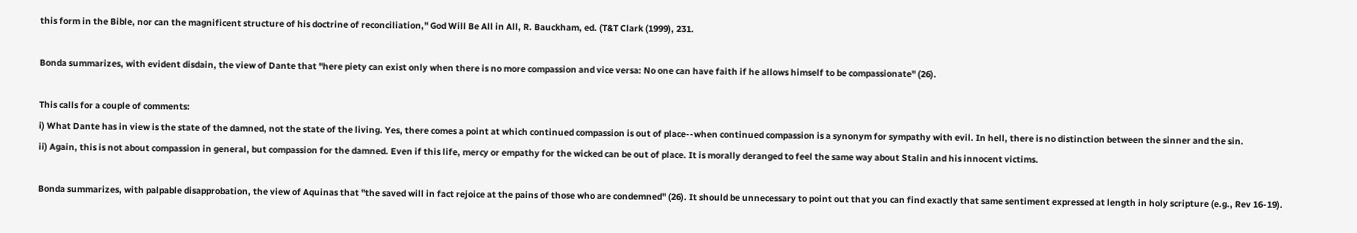this form in the Bible, nor can the magnificent structure of his doctrine of reconciliation," God Will Be All in All, R. Bauckham, ed. (T&T Clark (1999), 231.

Bonda summarizes, with evident disdain, the view of Dante that "here piety can exist only when there is no more compassion and vice versa: No one can have faith if he allows himself to be compassionate" (26).

This calls for a couple of comments:
i) What Dante has in view is the state of the damned, not the state of the living. Yes, there comes a point at which continued compassion is out of place--when continued compassion is a synonym for sympathy with evil. In hell, there is no distinction between the sinner and the sin.
ii) Again, this is not about compassion in general, but compassion for the damned. Even if this life, mercy or empathy for the wicked can be out of place. It is morally deranged to feel the same way about Stalin and his innocent victims.

Bonda summarizes, with palpable disapprobation, the view of Aquinas that "the saved will in fact rejoice at the pains of those who are condemned" (26). It should be unnecessary to point out that you can find exactly that same sentiment expressed at length in holy scripture (e.g., Rev 16-19).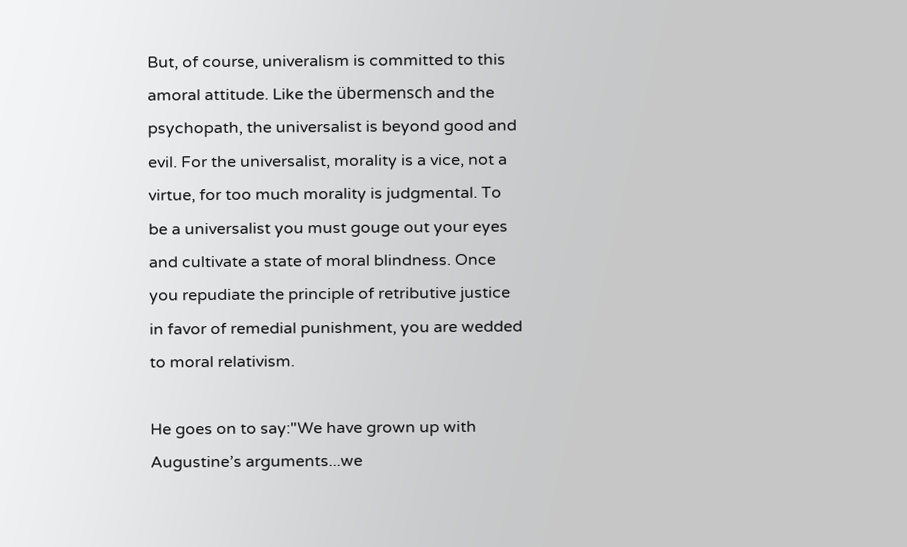But, of course, univeralism is committed to this amoral attitude. Like the übermensch and the psychopath, the universalist is beyond good and evil. For the universalist, morality is a vice, not a virtue, for too much morality is judgmental. To be a universalist you must gouge out your eyes and cultivate a state of moral blindness. Once you repudiate the principle of retributive justice in favor of remedial punishment, you are wedded to moral relativism.

He goes on to say:"We have grown up with Augustine’s arguments...we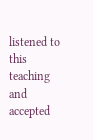listened to this teaching and accepted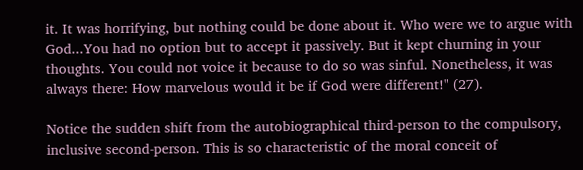it. It was horrifying, but nothing could be done about it. Who were we to argue with God...You had no option but to accept it passively. But it kept churning in your thoughts. You could not voice it because to do so was sinful. Nonetheless, it was always there: How marvelous would it be if God were different!" (27).

Notice the sudden shift from the autobiographical third-person to the compulsory, inclusive second-person. This is so characteristic of the moral conceit of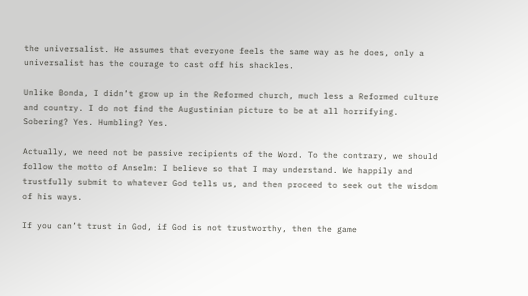the universalist. He assumes that everyone feels the same way as he does, only a universalist has the courage to cast off his shackles.

Unlike Bonda, I didn’t grow up in the Reformed church, much less a Reformed culture and country. I do not find the Augustinian picture to be at all horrifying. Sobering? Yes. Humbling? Yes.

Actually, we need not be passive recipients of the Word. To the contrary, we should follow the motto of Anselm: I believe so that I may understand. We happily and trustfully submit to whatever God tells us, and then proceed to seek out the wisdom of his ways.

If you can’t trust in God, if God is not trustworthy, then the game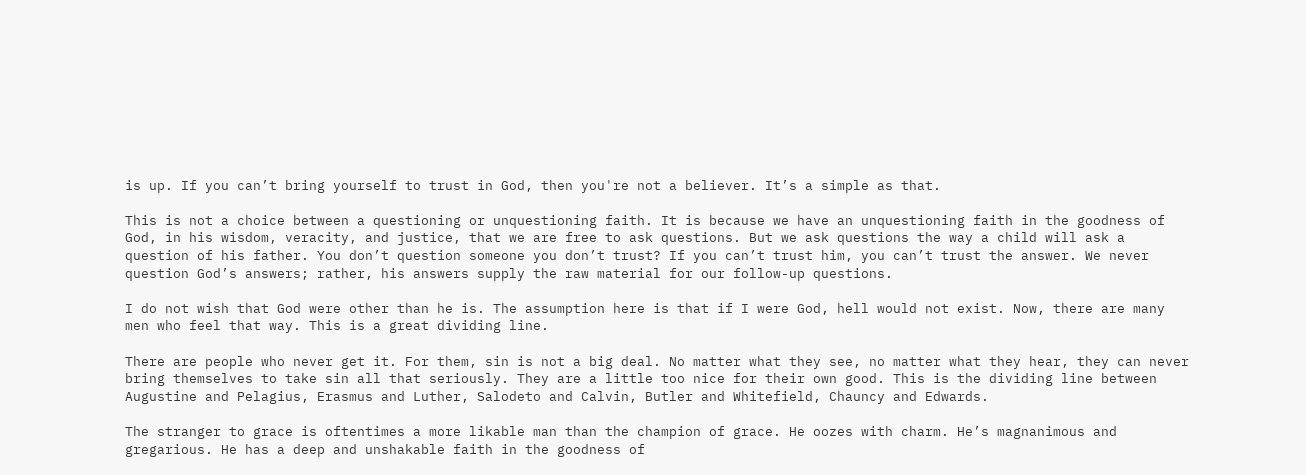is up. If you can’t bring yourself to trust in God, then you're not a believer. It’s a simple as that.

This is not a choice between a questioning or unquestioning faith. It is because we have an unquestioning faith in the goodness of God, in his wisdom, veracity, and justice, that we are free to ask questions. But we ask questions the way a child will ask a question of his father. You don’t question someone you don’t trust? If you can’t trust him, you can’t trust the answer. We never question God’s answers; rather, his answers supply the raw material for our follow-up questions.

I do not wish that God were other than he is. The assumption here is that if I were God, hell would not exist. Now, there are many men who feel that way. This is a great dividing line.

There are people who never get it. For them, sin is not a big deal. No matter what they see, no matter what they hear, they can never bring themselves to take sin all that seriously. They are a little too nice for their own good. This is the dividing line between Augustine and Pelagius, Erasmus and Luther, Salodeto and Calvin, Butler and Whitefield, Chauncy and Edwards.

The stranger to grace is oftentimes a more likable man than the champion of grace. He oozes with charm. He’s magnanimous and gregarious. He has a deep and unshakable faith in the goodness of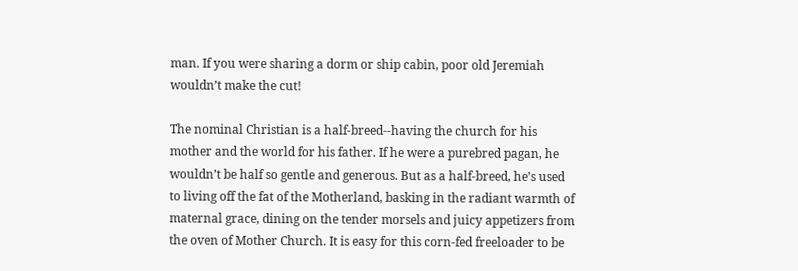man. If you were sharing a dorm or ship cabin, poor old Jeremiah wouldn’t make the cut!

The nominal Christian is a half-breed--having the church for his mother and the world for his father. If he were a purebred pagan, he wouldn’t be half so gentle and generous. But as a half-breed, he’s used to living off the fat of the Motherland, basking in the radiant warmth of maternal grace, dining on the tender morsels and juicy appetizers from the oven of Mother Church. It is easy for this corn-fed freeloader to be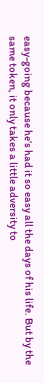easy-going because he’s had it so easy all the days of his life. But by the same token, it only takes a little adversity to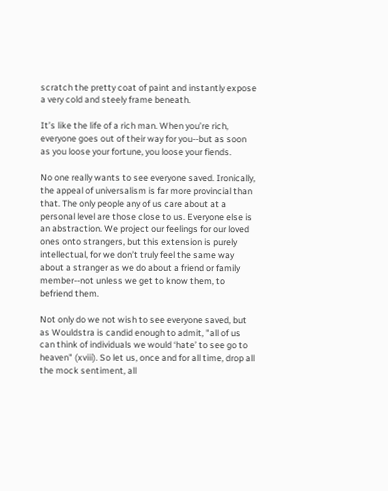scratch the pretty coat of paint and instantly expose a very cold and steely frame beneath.

It’s like the life of a rich man. When you’re rich, everyone goes out of their way for you--but as soon as you loose your fortune, you loose your fiends.

No one really wants to see everyone saved. Ironically, the appeal of universalism is far more provincial than that. The only people any of us care about at a personal level are those close to us. Everyone else is an abstraction. We project our feelings for our loved ones onto strangers, but this extension is purely intellectual, for we don’t truly feel the same way about a stranger as we do about a friend or family member--not unless we get to know them, to befriend them.

Not only do we not wish to see everyone saved, but as Wouldstra is candid enough to admit, "all of us can think of individuals we would ‘hate’ to see go to heaven" (xviii). So let us, once and for all time, drop all the mock sentiment, all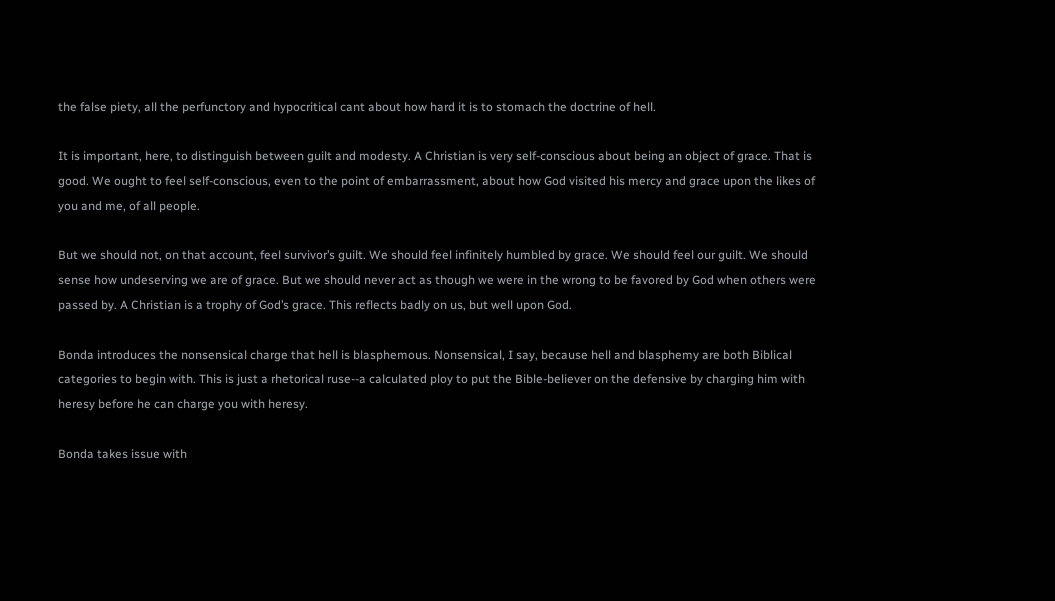the false piety, all the perfunctory and hypocritical cant about how hard it is to stomach the doctrine of hell.

It is important, here, to distinguish between guilt and modesty. A Christian is very self-conscious about being an object of grace. That is good. We ought to feel self-conscious, even to the point of embarrassment, about how God visited his mercy and grace upon the likes of you and me, of all people.

But we should not, on that account, feel survivor’s guilt. We should feel infinitely humbled by grace. We should feel our guilt. We should sense how undeserving we are of grace. But we should never act as though we were in the wrong to be favored by God when others were passed by. A Christian is a trophy of God’s grace. This reflects badly on us, but well upon God.

Bonda introduces the nonsensical charge that hell is blasphemous. Nonsensical, I say, because hell and blasphemy are both Biblical categories to begin with. This is just a rhetorical ruse--a calculated ploy to put the Bible-believer on the defensive by charging him with heresy before he can charge you with heresy.

Bonda takes issue with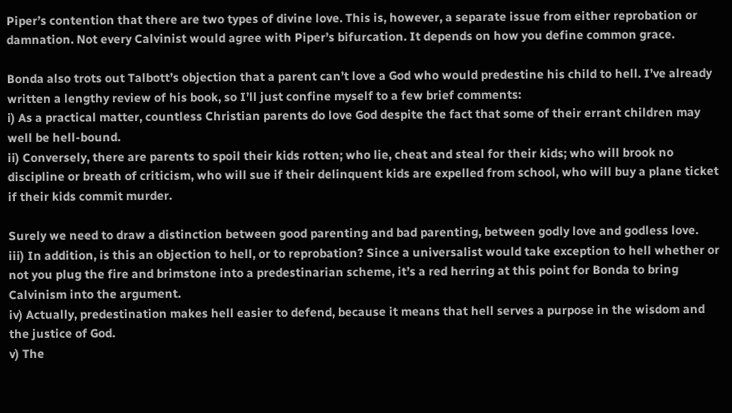Piper’s contention that there are two types of divine love. This is, however, a separate issue from either reprobation or damnation. Not every Calvinist would agree with Piper’s bifurcation. It depends on how you define common grace.

Bonda also trots out Talbott’s objection that a parent can’t love a God who would predestine his child to hell. I’ve already written a lengthy review of his book, so I’ll just confine myself to a few brief comments:
i) As a practical matter, countless Christian parents do love God despite the fact that some of their errant children may well be hell-bound.
ii) Conversely, there are parents to spoil their kids rotten; who lie, cheat and steal for their kids; who will brook no discipline or breath of criticism, who will sue if their delinquent kids are expelled from school, who will buy a plane ticket if their kids commit murder.

Surely we need to draw a distinction between good parenting and bad parenting, between godly love and godless love.
iii) In addition, is this an objection to hell, or to reprobation? Since a universalist would take exception to hell whether or not you plug the fire and brimstone into a predestinarian scheme, it’s a red herring at this point for Bonda to bring Calvinism into the argument.
iv) Actually, predestination makes hell easier to defend, because it means that hell serves a purpose in the wisdom and the justice of God.
v) The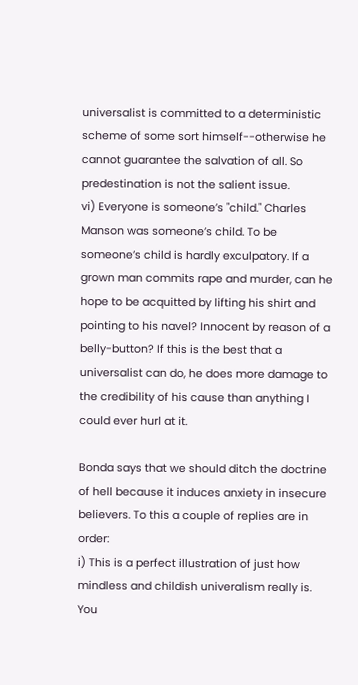universalist is committed to a deterministic scheme of some sort himself--otherwise he cannot guarantee the salvation of all. So predestination is not the salient issue.
vi) Everyone is someone’s "child." Charles Manson was someone’s child. To be someone’s child is hardly exculpatory. If a grown man commits rape and murder, can he hope to be acquitted by lifting his shirt and pointing to his navel? Innocent by reason of a belly-button? If this is the best that a universalist can do, he does more damage to the credibility of his cause than anything I could ever hurl at it.

Bonda says that we should ditch the doctrine of hell because it induces anxiety in insecure believers. To this a couple of replies are in order:
i) This is a perfect illustration of just how mindless and childish univeralism really is. You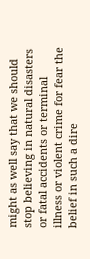might as well say that we should stop believing in natural disasters or fatal accidents or terminal illness or violent crime for fear the belief in such a dire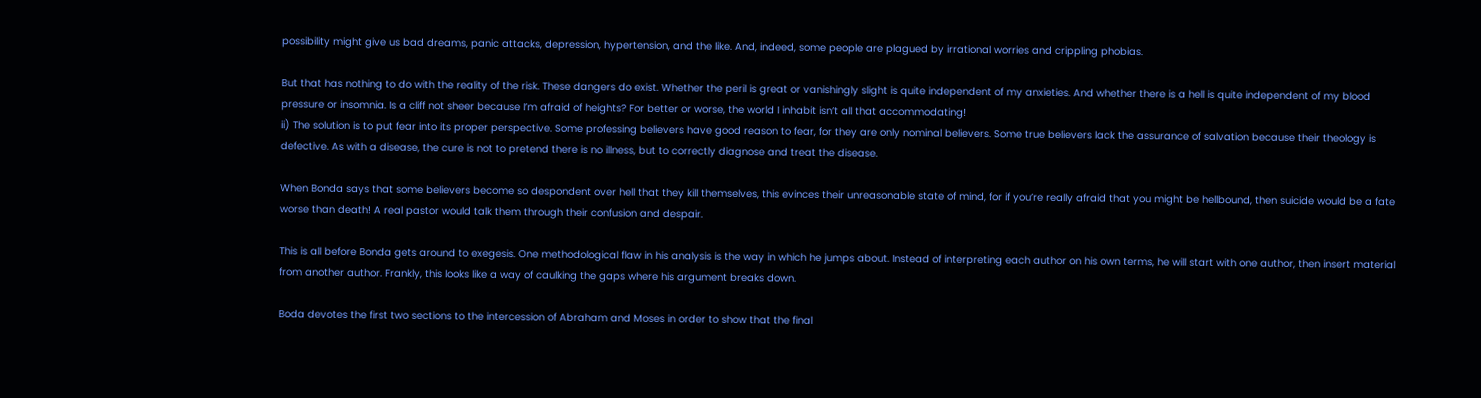possibility might give us bad dreams, panic attacks, depression, hypertension, and the like. And, indeed, some people are plagued by irrational worries and crippling phobias.

But that has nothing to do with the reality of the risk. These dangers do exist. Whether the peril is great or vanishingly slight is quite independent of my anxieties. And whether there is a hell is quite independent of my blood pressure or insomnia. Is a cliff not sheer because I’m afraid of heights? For better or worse, the world I inhabit isn’t all that accommodating!
ii) The solution is to put fear into its proper perspective. Some professing believers have good reason to fear, for they are only nominal believers. Some true believers lack the assurance of salvation because their theology is defective. As with a disease, the cure is not to pretend there is no illness, but to correctly diagnose and treat the disease.

When Bonda says that some believers become so despondent over hell that they kill themselves, this evinces their unreasonable state of mind, for if you’re really afraid that you might be hellbound, then suicide would be a fate worse than death! A real pastor would talk them through their confusion and despair.

This is all before Bonda gets around to exegesis. One methodological flaw in his analysis is the way in which he jumps about. Instead of interpreting each author on his own terms, he will start with one author, then insert material from another author. Frankly, this looks like a way of caulking the gaps where his argument breaks down.

Boda devotes the first two sections to the intercession of Abraham and Moses in order to show that the final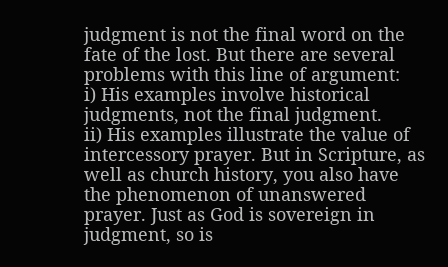judgment is not the final word on the fate of the lost. But there are several problems with this line of argument:
i) His examples involve historical judgments, not the final judgment.
ii) His examples illustrate the value of intercessory prayer. But in Scripture, as well as church history, you also have the phenomenon of unanswered prayer. Just as God is sovereign in judgment, so is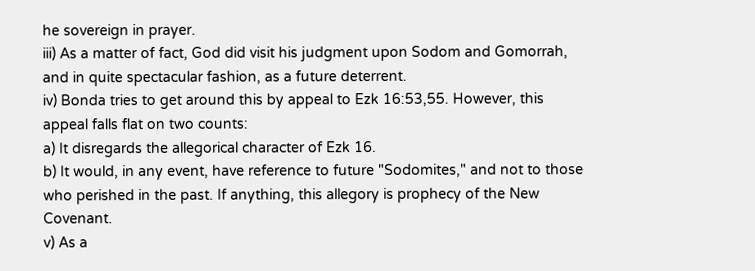he sovereign in prayer.
iii) As a matter of fact, God did visit his judgment upon Sodom and Gomorrah, and in quite spectacular fashion, as a future deterrent.
iv) Bonda tries to get around this by appeal to Ezk 16:53,55. However, this appeal falls flat on two counts:
a) It disregards the allegorical character of Ezk 16.
b) It would, in any event, have reference to future "Sodomites," and not to those who perished in the past. If anything, this allegory is prophecy of the New Covenant.
v) As a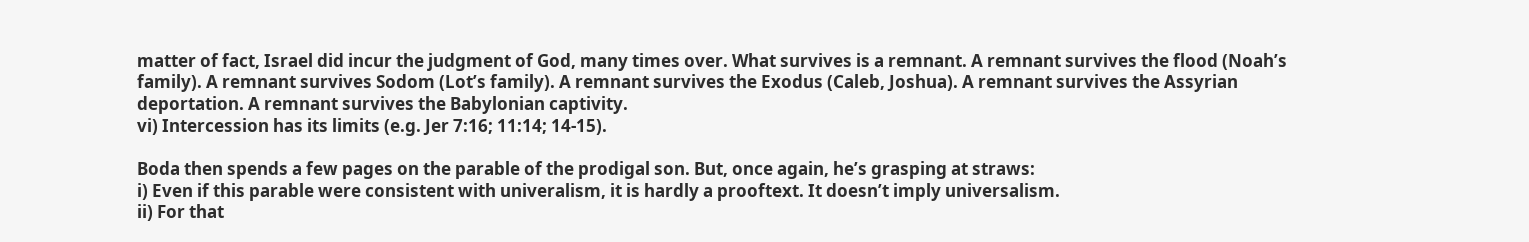matter of fact, Israel did incur the judgment of God, many times over. What survives is a remnant. A remnant survives the flood (Noah’s family). A remnant survives Sodom (Lot’s family). A remnant survives the Exodus (Caleb, Joshua). A remnant survives the Assyrian deportation. A remnant survives the Babylonian captivity.
vi) Intercession has its limits (e.g. Jer 7:16; 11:14; 14-15).

Boda then spends a few pages on the parable of the prodigal son. But, once again, he’s grasping at straws:
i) Even if this parable were consistent with univeralism, it is hardly a prooftext. It doesn’t imply universalism.
ii) For that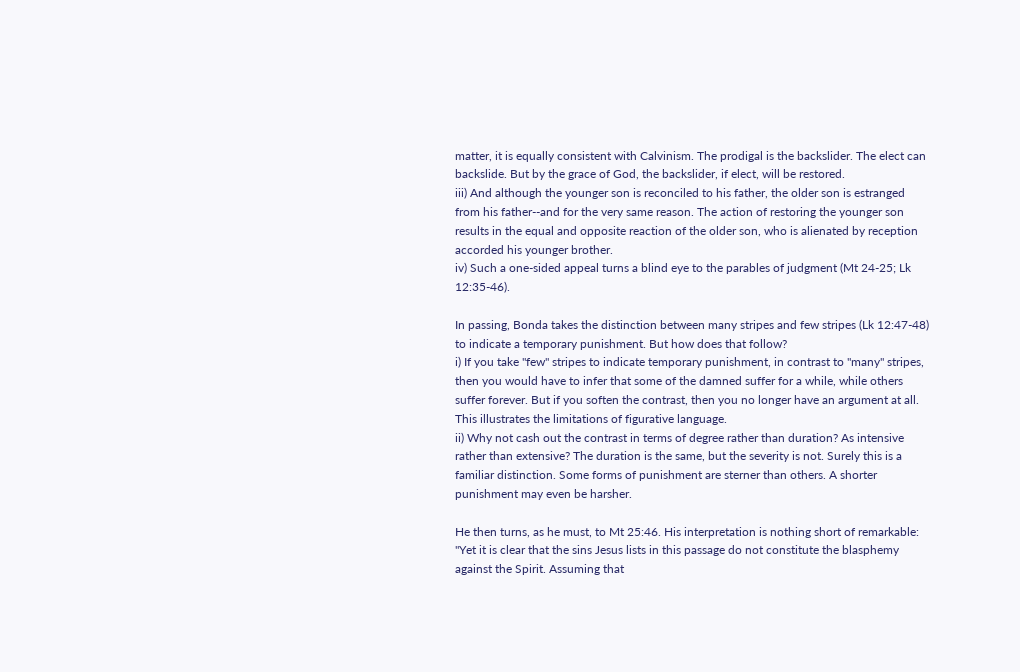matter, it is equally consistent with Calvinism. The prodigal is the backslider. The elect can backslide. But by the grace of God, the backslider, if elect, will be restored.
iii) And although the younger son is reconciled to his father, the older son is estranged from his father--and for the very same reason. The action of restoring the younger son results in the equal and opposite reaction of the older son, who is alienated by reception accorded his younger brother.
iv) Such a one-sided appeal turns a blind eye to the parables of judgment (Mt 24-25; Lk 12:35-46).

In passing, Bonda takes the distinction between many stripes and few stripes (Lk 12:47-48) to indicate a temporary punishment. But how does that follow?
i) If you take "few" stripes to indicate temporary punishment, in contrast to "many" stripes, then you would have to infer that some of the damned suffer for a while, while others suffer forever. But if you soften the contrast, then you no longer have an argument at all. This illustrates the limitations of figurative language.
ii) Why not cash out the contrast in terms of degree rather than duration? As intensive rather than extensive? The duration is the same, but the severity is not. Surely this is a familiar distinction. Some forms of punishment are sterner than others. A shorter punishment may even be harsher.

He then turns, as he must, to Mt 25:46. His interpretation is nothing short of remarkable:
"Yet it is clear that the sins Jesus lists in this passage do not constitute the blasphemy against the Spirit. Assuming that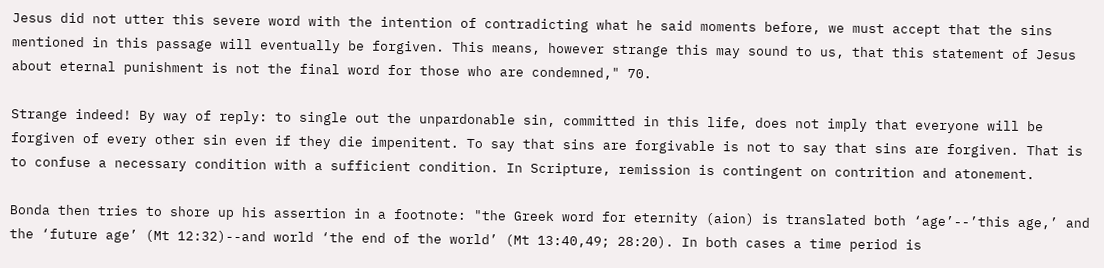Jesus did not utter this severe word with the intention of contradicting what he said moments before, we must accept that the sins mentioned in this passage will eventually be forgiven. This means, however strange this may sound to us, that this statement of Jesus about eternal punishment is not the final word for those who are condemned," 70.

Strange indeed! By way of reply: to single out the unpardonable sin, committed in this life, does not imply that everyone will be forgiven of every other sin even if they die impenitent. To say that sins are forgivable is not to say that sins are forgiven. That is to confuse a necessary condition with a sufficient condition. In Scripture, remission is contingent on contrition and atonement.

Bonda then tries to shore up his assertion in a footnote: "the Greek word for eternity (aion) is translated both ‘age’--’this age,’ and the ‘future age’ (Mt 12:32)--and world ‘the end of the world’ (Mt 13:40,49; 28:20). In both cases a time period is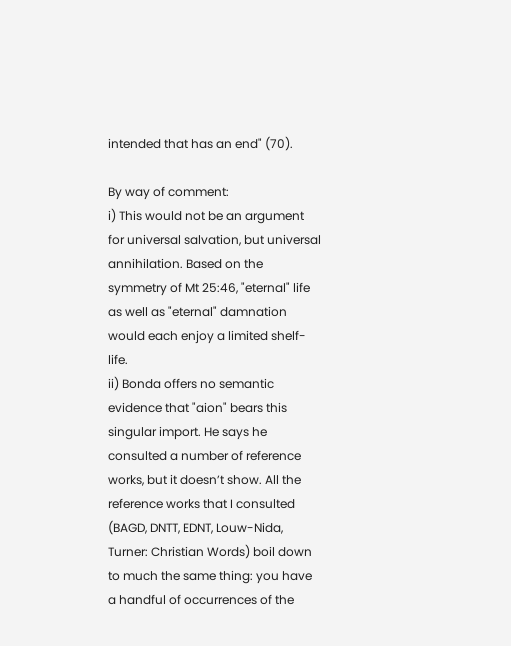intended that has an end" (70).

By way of comment:
i) This would not be an argument for universal salvation, but universal annihilation. Based on the symmetry of Mt 25:46, "eternal" life as well as "eternal" damnation would each enjoy a limited shelf-life.
ii) Bonda offers no semantic evidence that "aion" bears this singular import. He says he consulted a number of reference works, but it doesn’t show. All the reference works that I consulted (BAGD, DNTT, EDNT, Louw-Nida, Turner: Christian Words) boil down to much the same thing: you have a handful of occurrences of the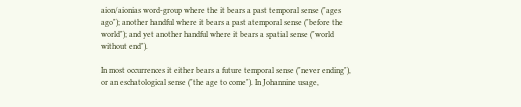aion/aionias word-group where the it bears a past temporal sense ("ages ago"); another handful where it bears a past atemporal sense ("before the world"); and yet another handful where it bears a spatial sense ("world without end").

In most occurrences it either bears a future temporal sense ("never ending"), or an eschatological sense ("the age to come"). In Johannine usage,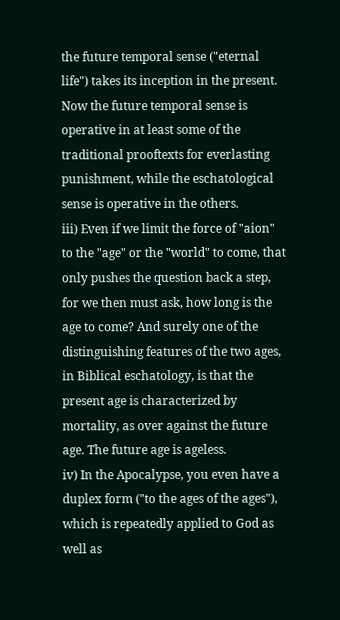the future temporal sense ("eternal life") takes its inception in the present. Now the future temporal sense is operative in at least some of the traditional prooftexts for everlasting punishment, while the eschatological sense is operative in the others.
iii) Even if we limit the force of "aion" to the "age" or the "world" to come, that only pushes the question back a step, for we then must ask, how long is the age to come? And surely one of the distinguishing features of the two ages, in Biblical eschatology, is that the present age is characterized by mortality, as over against the future age. The future age is ageless.
iv) In the Apocalypse, you even have a duplex form ("to the ages of the ages"), which is repeatedly applied to God as well as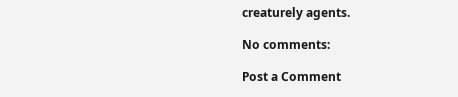creaturely agents.

No comments:

Post a Comment